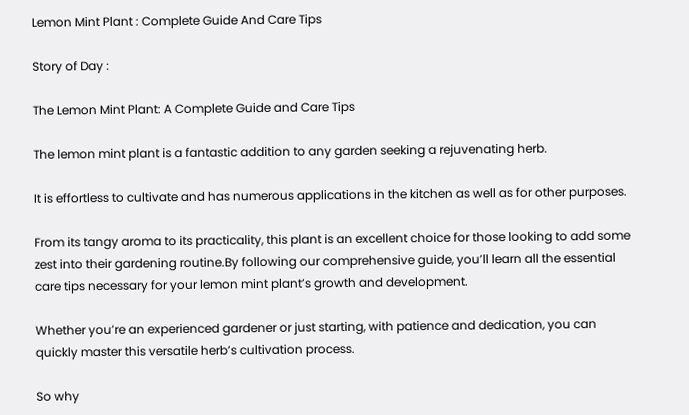Lemon Mint Plant : Complete Guide And Care Tips

Story of Day :

The Lemon Mint Plant: A Complete Guide and Care Tips

The lemon mint plant is a fantastic addition to any garden seeking a rejuvenating herb.

It is effortless to cultivate and has numerous applications in the kitchen as well as for other purposes.

From its tangy aroma to its practicality, this plant is an excellent choice for those looking to add some zest into their gardening routine.By following our comprehensive guide, you’ll learn all the essential care tips necessary for your lemon mint plant’s growth and development.

Whether you’re an experienced gardener or just starting, with patience and dedication, you can quickly master this versatile herb’s cultivation process.

So why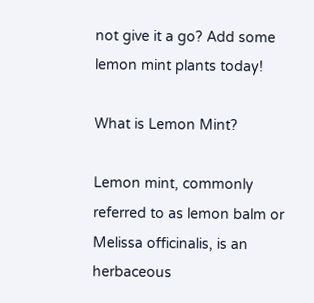not give it a go? Add some lemon mint plants today!

What is Lemon Mint?

Lemon mint, commonly referred to as lemon balm or Melissa officinalis, is an herbaceous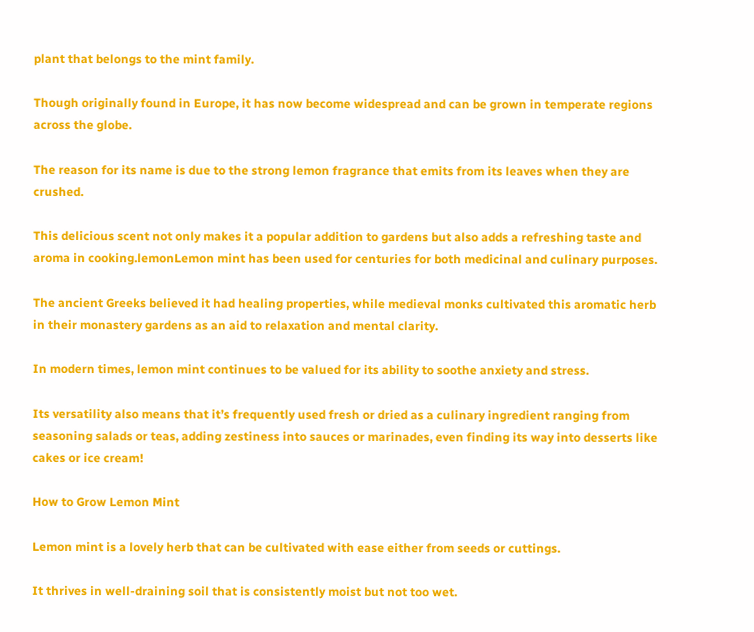plant that belongs to the mint family.

Though originally found in Europe, it has now become widespread and can be grown in temperate regions across the globe.

The reason for its name is due to the strong lemon fragrance that emits from its leaves when they are crushed.

This delicious scent not only makes it a popular addition to gardens but also adds a refreshing taste and aroma in cooking.lemonLemon mint has been used for centuries for both medicinal and culinary purposes.

The ancient Greeks believed it had healing properties, while medieval monks cultivated this aromatic herb in their monastery gardens as an aid to relaxation and mental clarity.

In modern times, lemon mint continues to be valued for its ability to soothe anxiety and stress.

Its versatility also means that it’s frequently used fresh or dried as a culinary ingredient ranging from seasoning salads or teas, adding zestiness into sauces or marinades, even finding its way into desserts like cakes or ice cream!

How to Grow Lemon Mint

Lemon mint is a lovely herb that can be cultivated with ease either from seeds or cuttings.

It thrives in well-draining soil that is consistently moist but not too wet.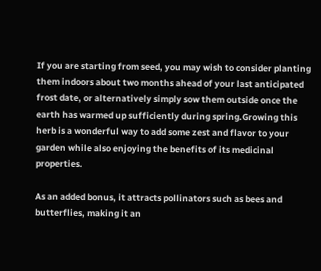If you are starting from seed, you may wish to consider planting them indoors about two months ahead of your last anticipated frost date, or alternatively simply sow them outside once the earth has warmed up sufficiently during spring.Growing this herb is a wonderful way to add some zest and flavor to your garden while also enjoying the benefits of its medicinal properties.

As an added bonus, it attracts pollinators such as bees and butterflies, making it an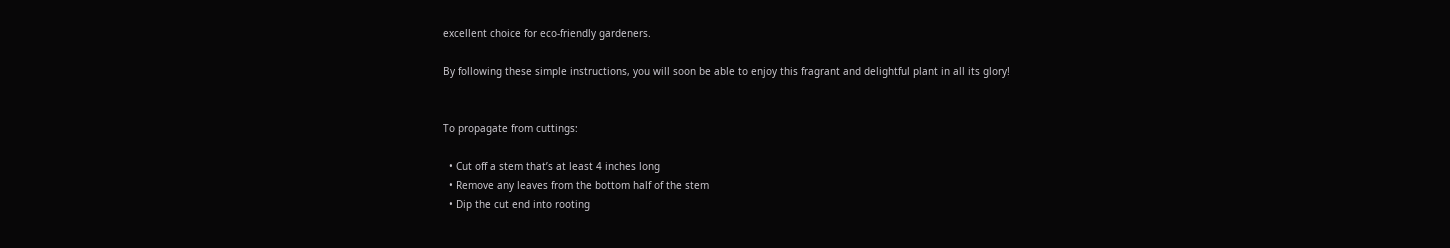excellent choice for eco-friendly gardeners.

By following these simple instructions, you will soon be able to enjoy this fragrant and delightful plant in all its glory!


To propagate from cuttings:

  • Cut off a stem that’s at least 4 inches long
  • Remove any leaves from the bottom half of the stem
  • Dip the cut end into rooting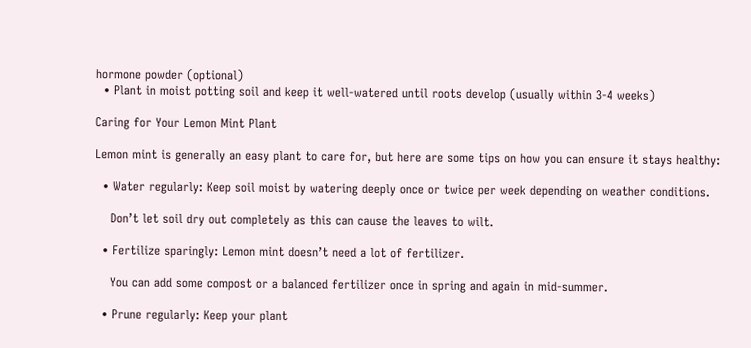hormone powder (optional)
  • Plant in moist potting soil and keep it well-watered until roots develop (usually within 3-4 weeks)

Caring for Your Lemon Mint Plant

Lemon mint is generally an easy plant to care for, but here are some tips on how you can ensure it stays healthy:

  • Water regularly: Keep soil moist by watering deeply once or twice per week depending on weather conditions.

    Don’t let soil dry out completely as this can cause the leaves to wilt.

  • Fertilize sparingly: Lemon mint doesn’t need a lot of fertilizer.

    You can add some compost or a balanced fertilizer once in spring and again in mid-summer.

  • Prune regularly: Keep your plant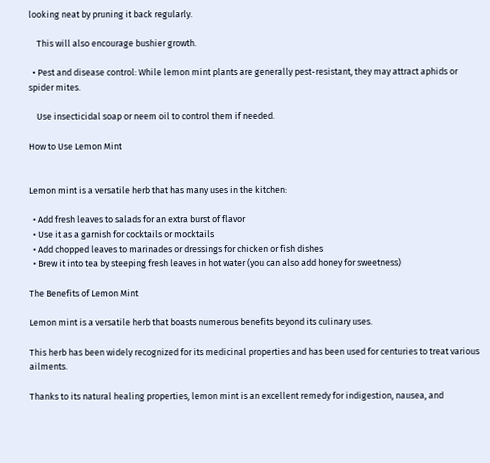looking neat by pruning it back regularly.

    This will also encourage bushier growth.

  • Pest and disease control: While lemon mint plants are generally pest-resistant, they may attract aphids or spider mites.

    Use insecticidal soap or neem oil to control them if needed.

How to Use Lemon Mint


Lemon mint is a versatile herb that has many uses in the kitchen:

  • Add fresh leaves to salads for an extra burst of flavor
  • Use it as a garnish for cocktails or mocktails
  • Add chopped leaves to marinades or dressings for chicken or fish dishes
  • Brew it into tea by steeping fresh leaves in hot water (you can also add honey for sweetness)

The Benefits of Lemon Mint

Lemon mint is a versatile herb that boasts numerous benefits beyond its culinary uses.

This herb has been widely recognized for its medicinal properties and has been used for centuries to treat various ailments.

Thanks to its natural healing properties, lemon mint is an excellent remedy for indigestion, nausea, and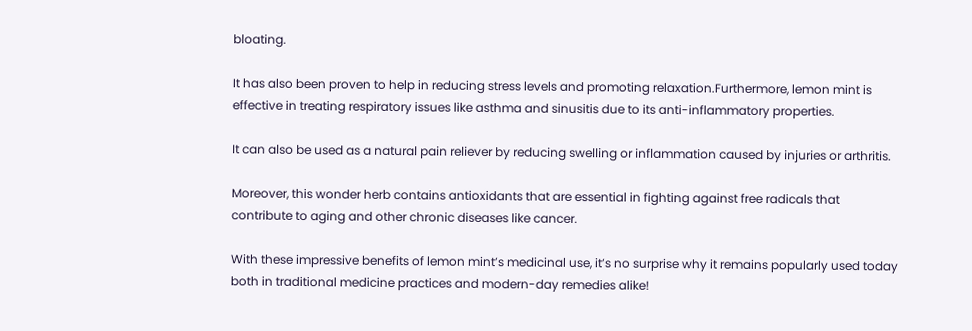bloating.

It has also been proven to help in reducing stress levels and promoting relaxation.Furthermore, lemon mint is effective in treating respiratory issues like asthma and sinusitis due to its anti-inflammatory properties.

It can also be used as a natural pain reliever by reducing swelling or inflammation caused by injuries or arthritis.

Moreover, this wonder herb contains antioxidants that are essential in fighting against free radicals that contribute to aging and other chronic diseases like cancer.

With these impressive benefits of lemon mint’s medicinal use, it’s no surprise why it remains popularly used today both in traditional medicine practices and modern-day remedies alike!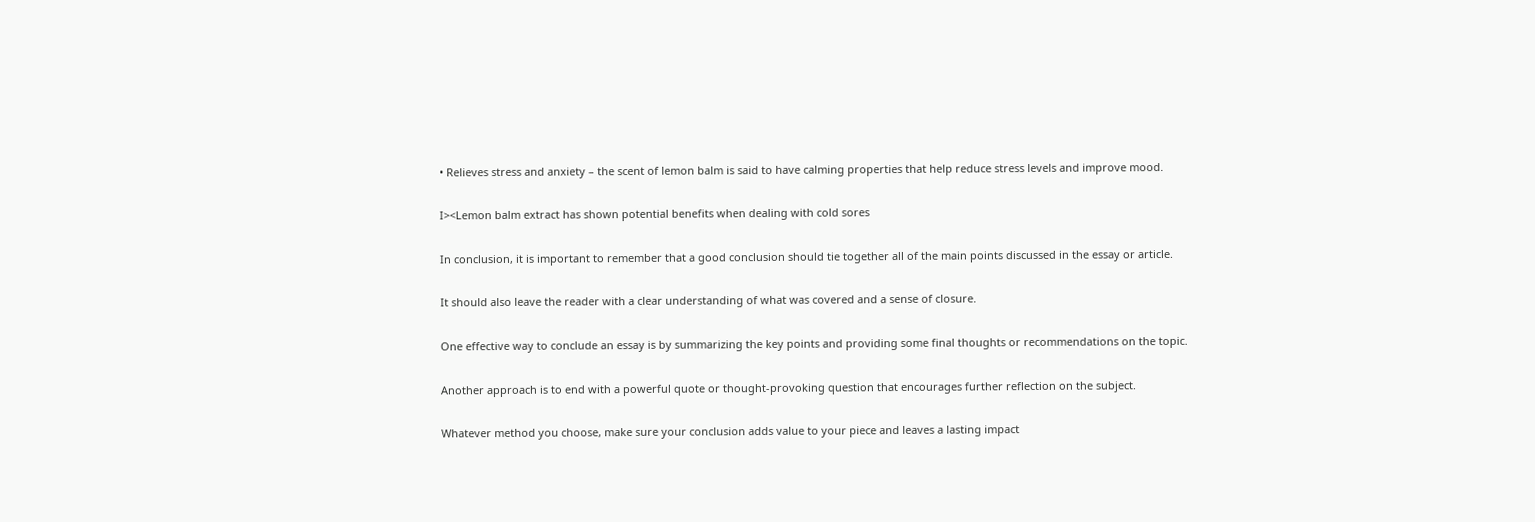• Relieves stress and anxiety – the scent of lemon balm is said to have calming properties that help reduce stress levels and improve mood.

I><Lemon balm extract has shown potential benefits when dealing with cold sores

In conclusion, it is important to remember that a good conclusion should tie together all of the main points discussed in the essay or article.

It should also leave the reader with a clear understanding of what was covered and a sense of closure.

One effective way to conclude an essay is by summarizing the key points and providing some final thoughts or recommendations on the topic.

Another approach is to end with a powerful quote or thought-provoking question that encourages further reflection on the subject.

Whatever method you choose, make sure your conclusion adds value to your piece and leaves a lasting impact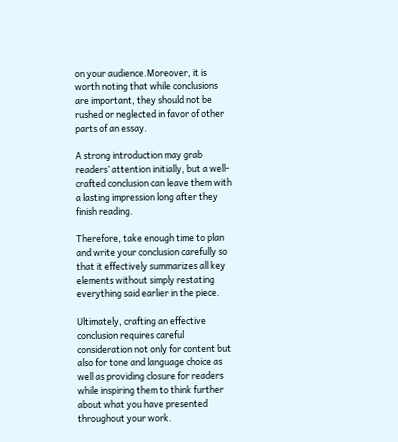on your audience.Moreover, it is worth noting that while conclusions are important, they should not be rushed or neglected in favor of other parts of an essay.

A strong introduction may grab readers’ attention initially, but a well-crafted conclusion can leave them with a lasting impression long after they finish reading.

Therefore, take enough time to plan and write your conclusion carefully so that it effectively summarizes all key elements without simply restating everything said earlier in the piece.

Ultimately, crafting an effective conclusion requires careful consideration not only for content but also for tone and language choice as well as providing closure for readers while inspiring them to think further about what you have presented throughout your work.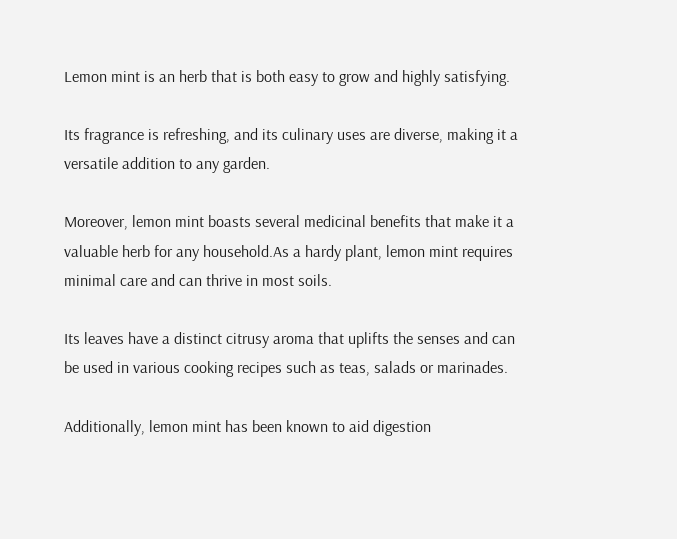Lemon mint is an herb that is both easy to grow and highly satisfying.

Its fragrance is refreshing, and its culinary uses are diverse, making it a versatile addition to any garden.

Moreover, lemon mint boasts several medicinal benefits that make it a valuable herb for any household.As a hardy plant, lemon mint requires minimal care and can thrive in most soils.

Its leaves have a distinct citrusy aroma that uplifts the senses and can be used in various cooking recipes such as teas, salads or marinades.

Additionally, lemon mint has been known to aid digestion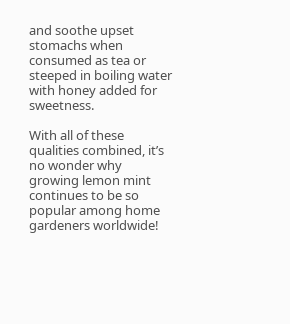and soothe upset stomachs when consumed as tea or steeped in boiling water with honey added for sweetness.

With all of these qualities combined, it’s no wonder why growing lemon mint continues to be so popular among home gardeners worldwide!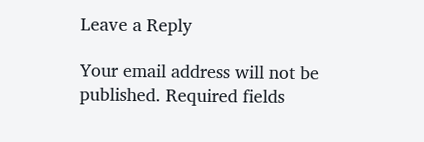Leave a Reply

Your email address will not be published. Required fields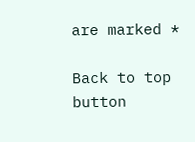are marked *

Back to top button